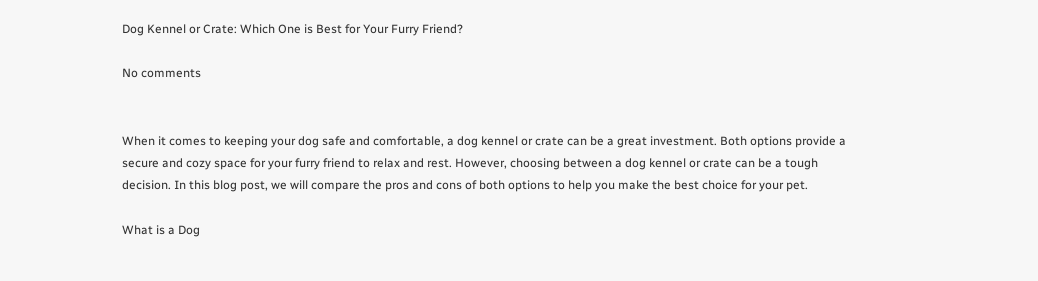Dog Kennel or Crate: Which One is Best for Your Furry Friend?

No comments


When it comes to keeping your dog safe and comfortable, a dog kennel or crate can be a great investment. Both options provide a secure and cozy space for your furry friend to relax and rest. However, choosing between a dog kennel or crate can be a tough decision. In this blog post, we will compare the pros and cons of both options to help you make the best choice for your pet.

What is a Dog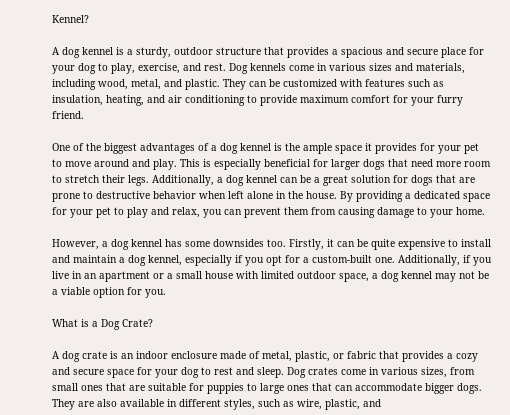Kennel?

A dog kennel is a sturdy, outdoor structure that provides a spacious and secure place for your dog to play, exercise, and rest. Dog kennels come in various sizes and materials, including wood, metal, and plastic. They can be customized with features such as insulation, heating, and air conditioning to provide maximum comfort for your furry friend.

One of the biggest advantages of a dog kennel is the ample space it provides for your pet to move around and play. This is especially beneficial for larger dogs that need more room to stretch their legs. Additionally, a dog kennel can be a great solution for dogs that are prone to destructive behavior when left alone in the house. By providing a dedicated space for your pet to play and relax, you can prevent them from causing damage to your home.

However, a dog kennel has some downsides too. Firstly, it can be quite expensive to install and maintain a dog kennel, especially if you opt for a custom-built one. Additionally, if you live in an apartment or a small house with limited outdoor space, a dog kennel may not be a viable option for you.

What is a Dog Crate?

A dog crate is an indoor enclosure made of metal, plastic, or fabric that provides a cozy and secure space for your dog to rest and sleep. Dog crates come in various sizes, from small ones that are suitable for puppies to large ones that can accommodate bigger dogs. They are also available in different styles, such as wire, plastic, and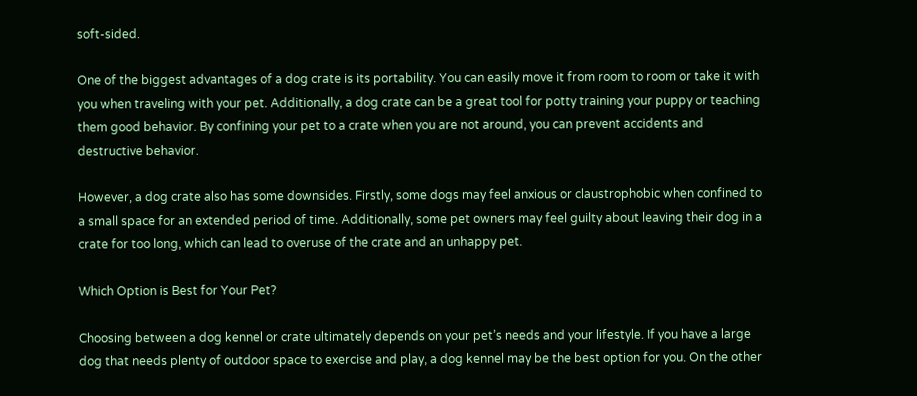soft-sided.

One of the biggest advantages of a dog crate is its portability. You can easily move it from room to room or take it with you when traveling with your pet. Additionally, a dog crate can be a great tool for potty training your puppy or teaching them good behavior. By confining your pet to a crate when you are not around, you can prevent accidents and destructive behavior.

However, a dog crate also has some downsides. Firstly, some dogs may feel anxious or claustrophobic when confined to a small space for an extended period of time. Additionally, some pet owners may feel guilty about leaving their dog in a crate for too long, which can lead to overuse of the crate and an unhappy pet.

Which Option is Best for Your Pet?

Choosing between a dog kennel or crate ultimately depends on your pet’s needs and your lifestyle. If you have a large dog that needs plenty of outdoor space to exercise and play, a dog kennel may be the best option for you. On the other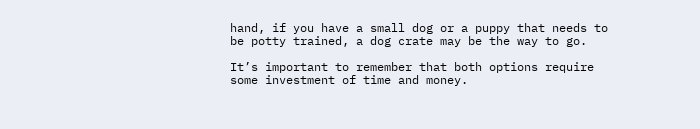hand, if you have a small dog or a puppy that needs to be potty trained, a dog crate may be the way to go.

It’s important to remember that both options require some investment of time and money.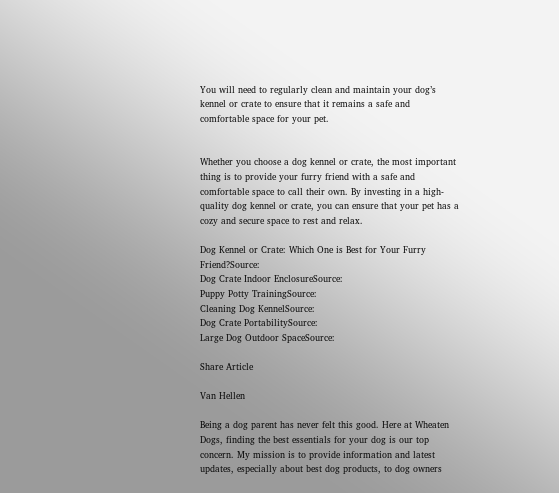You will need to regularly clean and maintain your dog’s kennel or crate to ensure that it remains a safe and comfortable space for your pet.


Whether you choose a dog kennel or crate, the most important thing is to provide your furry friend with a safe and comfortable space to call their own. By investing in a high-quality dog kennel or crate, you can ensure that your pet has a cozy and secure space to rest and relax.

Dog Kennel or Crate: Which One is Best for Your Furry Friend?Source:
Dog Crate Indoor EnclosureSource:
Puppy Potty TrainingSource:
Cleaning Dog KennelSource:
Dog Crate PortabilitySource:
Large Dog Outdoor SpaceSource:

Share Article

Van Hellen

Being a dog parent has never felt this good. Here at Wheaten Dogs, finding the best essentials for your dog is our top concern. My mission is to provide information and latest updates, especially about best dog products, to dog owners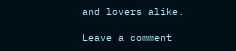and lovers alike.

Leave a comment